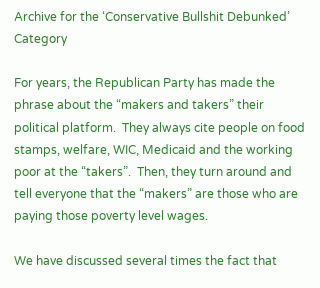Archive for the ‘Conservative Bullshit Debunked’ Category

For years, the Republican Party has made the phrase about the “makers and takers” their political platform.  They always cite people on food stamps, welfare, WIC, Medicaid and the working poor at the “takers”.  Then, they turn around and tell everyone that the “makers” are those who are paying those poverty level wages.

We have discussed several times the fact that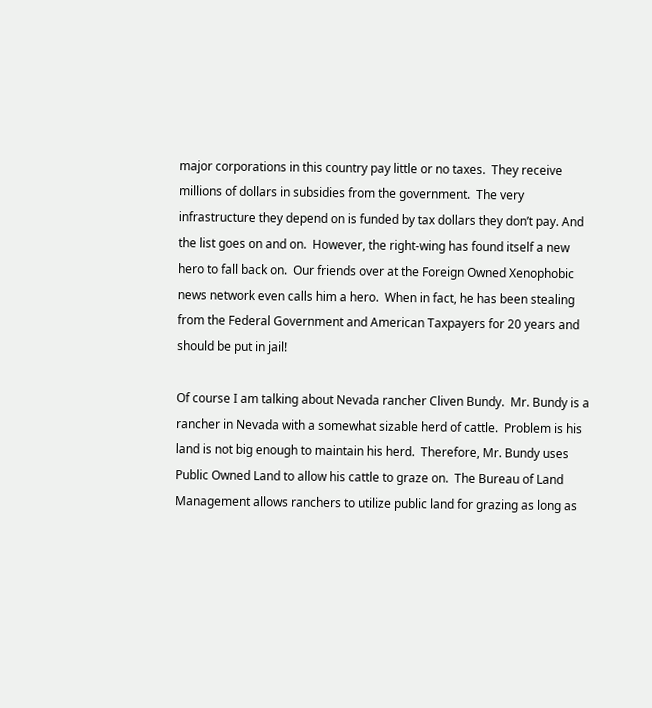major corporations in this country pay little or no taxes.  They receive millions of dollars in subsidies from the government.  The very infrastructure they depend on is funded by tax dollars they don’t pay. And the list goes on and on.  However, the right-wing has found itself a new hero to fall back on.  Our friends over at the Foreign Owned Xenophobic news network even calls him a hero.  When in fact, he has been stealing from the Federal Government and American Taxpayers for 20 years and should be put in jail!

Of course I am talking about Nevada rancher Cliven Bundy.  Mr. Bundy is a rancher in Nevada with a somewhat sizable herd of cattle.  Problem is his land is not big enough to maintain his herd.  Therefore, Mr. Bundy uses Public Owned Land to allow his cattle to graze on.  The Bureau of Land Management allows ranchers to utilize public land for grazing as long as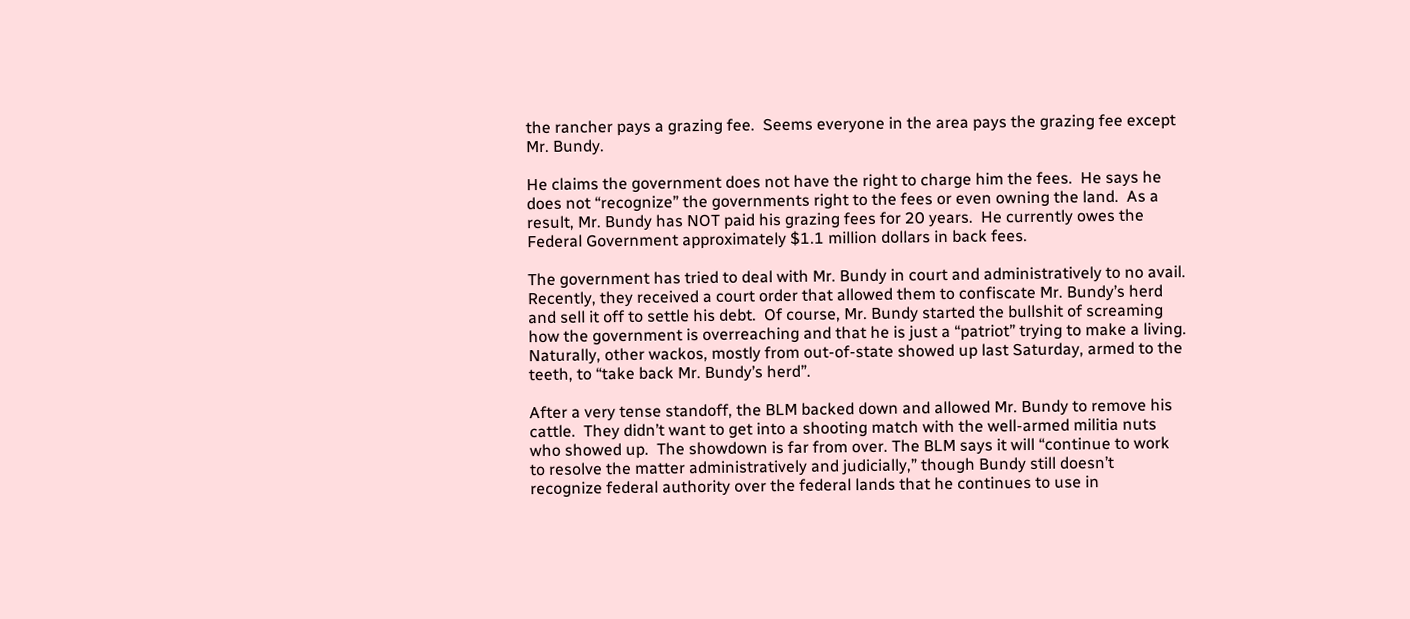the rancher pays a grazing fee.  Seems everyone in the area pays the grazing fee except Mr. Bundy.

He claims the government does not have the right to charge him the fees.  He says he does not “recognize” the governments right to the fees or even owning the land.  As a result, Mr. Bundy has NOT paid his grazing fees for 20 years.  He currently owes the Federal Government approximately $1.1 million dollars in back fees.

The government has tried to deal with Mr. Bundy in court and administratively to no avail.  Recently, they received a court order that allowed them to confiscate Mr. Bundy’s herd and sell it off to settle his debt.  Of course, Mr. Bundy started the bullshit of screaming how the government is overreaching and that he is just a “patriot” trying to make a living.  Naturally, other wackos, mostly from out-of-state showed up last Saturday, armed to the teeth, to “take back Mr. Bundy’s herd”.

After a very tense standoff, the BLM backed down and allowed Mr. Bundy to remove his cattle.  They didn’t want to get into a shooting match with the well-armed militia nuts who showed up.  The showdown is far from over. The BLM says it will “continue to work to resolve the matter administratively and judicially,” though Bundy still doesn’t recognize federal authority over the federal lands that he continues to use in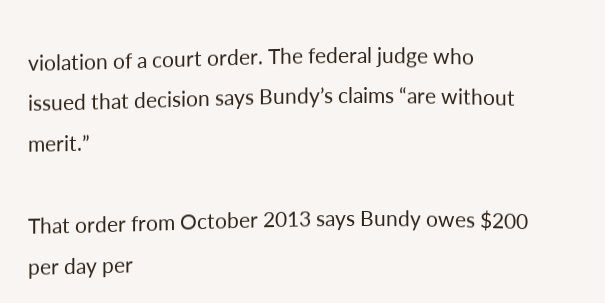violation of a court order. The federal judge who issued that decision says Bundy’s claims “are without merit.”

That order from October 2013 says Bundy owes $200 per day per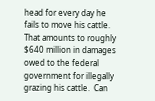head for every day he fails to move his cattle. That amounts to roughly $640 million in damages owed to the federal government for illegally grazing his cattle.  Can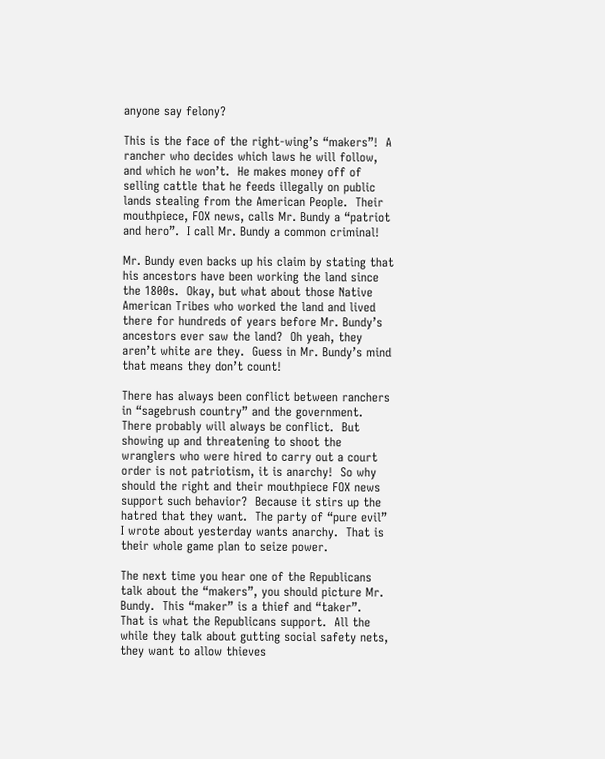anyone say felony?

This is the face of the right-wing’s “makers”!  A rancher who decides which laws he will follow, and which he won’t.  He makes money off of selling cattle that he feeds illegally on public lands stealing from the American People.  Their mouthpiece, FOX news, calls Mr. Bundy a “patriot and hero”.  I call Mr. Bundy a common criminal!

Mr. Bundy even backs up his claim by stating that his ancestors have been working the land since the 1800s.  Okay, but what about those Native American Tribes who worked the land and lived there for hundreds of years before Mr. Bundy’s ancestors ever saw the land?  Oh yeah, they aren’t white are they.  Guess in Mr. Bundy’s mind that means they don’t count!

There has always been conflict between ranchers in “sagebrush country” and the government.  There probably will always be conflict.  But showing up and threatening to shoot the wranglers who were hired to carry out a court order is not patriotism, it is anarchy!  So why should the right and their mouthpiece FOX news support such behavior?  Because it stirs up the hatred that they want.  The party of “pure evil” I wrote about yesterday wants anarchy.  That is their whole game plan to seize power.

The next time you hear one of the Republicans talk about the “makers”, you should picture Mr. Bundy.  This “maker” is a thief and “taker”.  That is what the Republicans support.  All the while they talk about gutting social safety nets, they want to allow thieves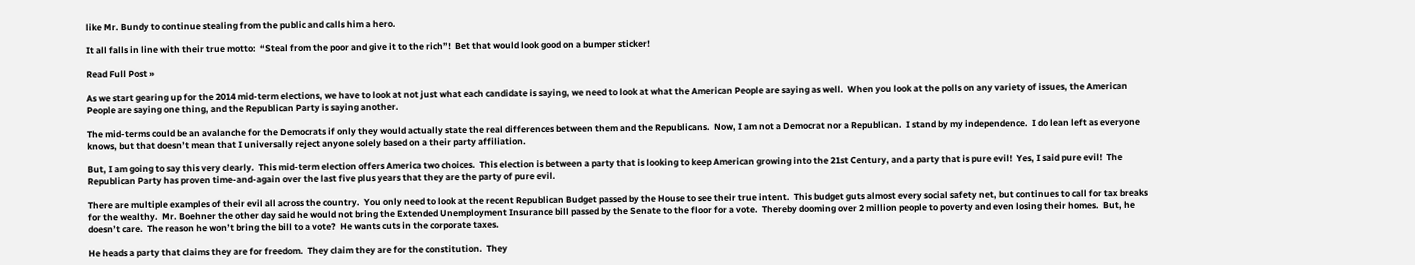like Mr. Bundy to continue stealing from the public and calls him a hero.

It all falls in line with their true motto:  “Steal from the poor and give it to the rich”!  Bet that would look good on a bumper sticker!

Read Full Post »

As we start gearing up for the 2014 mid-term elections, we have to look at not just what each candidate is saying, we need to look at what the American People are saying as well.  When you look at the polls on any variety of issues, the American People are saying one thing, and the Republican Party is saying another.

The mid-terms could be an avalanche for the Democrats if only they would actually state the real differences between them and the Republicans.  Now, I am not a Democrat nor a Republican.  I stand by my independence.  I do lean left as everyone knows, but that doesn’t mean that I universally reject anyone solely based on a their party affiliation.

But, I am going to say this very clearly.  This mid-term election offers America two choices.  This election is between a party that is looking to keep American growing into the 21st Century, and a party that is pure evil!  Yes, I said pure evil!  The Republican Party has proven time-and-again over the last five plus years that they are the party of pure evil.

There are multiple examples of their evil all across the country.  You only need to look at the recent Republican Budget passed by the House to see their true intent.  This budget guts almost every social safety net, but continues to call for tax breaks for the wealthy.  Mr. Boehner the other day said he would not bring the Extended Unemployment Insurance bill passed by the Senate to the floor for a vote.  Thereby dooming over 2 million people to poverty and even losing their homes.  But, he doesn’t care.  The reason he won’t bring the bill to a vote?  He wants cuts in the corporate taxes.

He heads a party that claims they are for freedom.  They claim they are for the constitution.  They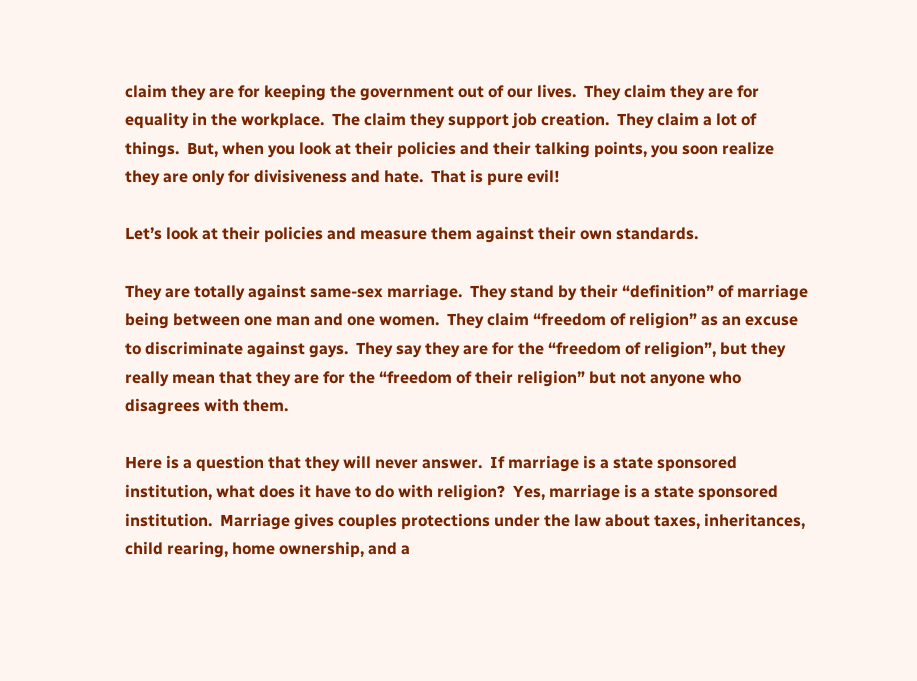claim they are for keeping the government out of our lives.  They claim they are for equality in the workplace.  The claim they support job creation.  They claim a lot of things.  But, when you look at their policies and their talking points, you soon realize they are only for divisiveness and hate.  That is pure evil!

Let’s look at their policies and measure them against their own standards.

They are totally against same-sex marriage.  They stand by their “definition” of marriage being between one man and one women.  They claim “freedom of religion” as an excuse to discriminate against gays.  They say they are for the “freedom of religion”, but they really mean that they are for the “freedom of their religion” but not anyone who disagrees with them.

Here is a question that they will never answer.  If marriage is a state sponsored institution, what does it have to do with religion?  Yes, marriage is a state sponsored institution.  Marriage gives couples protections under the law about taxes, inheritances, child rearing, home ownership, and a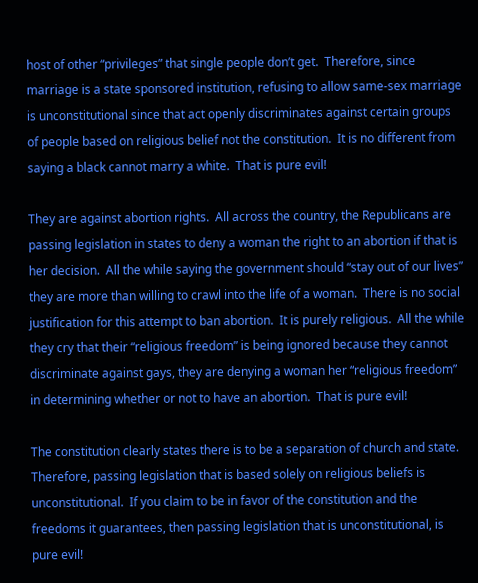host of other “privileges” that single people don’t get.  Therefore, since marriage is a state sponsored institution, refusing to allow same-sex marriage is unconstitutional since that act openly discriminates against certain groups of people based on religious belief not the constitution.  It is no different from saying a black cannot marry a white.  That is pure evil!

They are against abortion rights.  All across the country, the Republicans are passing legislation in states to deny a woman the right to an abortion if that is her decision.  All the while saying the government should “stay out of our lives” they are more than willing to crawl into the life of a woman.  There is no social justification for this attempt to ban abortion.  It is purely religious.  All the while they cry that their “religious freedom” is being ignored because they cannot discriminate against gays, they are denying a woman her “religious freedom” in determining whether or not to have an abortion.  That is pure evil!

The constitution clearly states there is to be a separation of church and state.  Therefore, passing legislation that is based solely on religious beliefs is unconstitutional.  If you claim to be in favor of the constitution and the freedoms it guarantees, then passing legislation that is unconstitutional, is pure evil!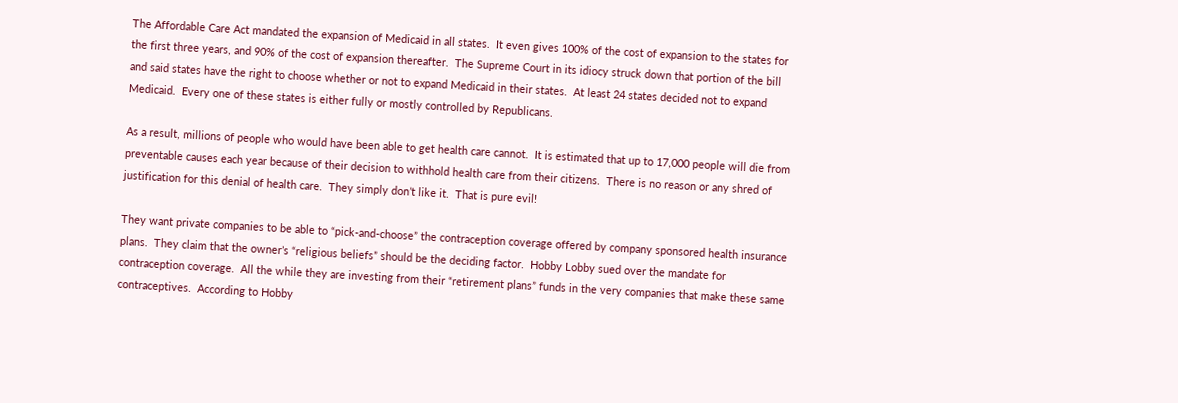The Affordable Care Act mandated the expansion of Medicaid in all states.  It even gives 100% of the cost of expansion to the states for the first three years, and 90% of the cost of expansion thereafter.  The Supreme Court in its idiocy struck down that portion of the bill and said states have the right to choose whether or not to expand Medicaid in their states.  At least 24 states decided not to expand Medicaid.  Every one of these states is either fully or mostly controlled by Republicans.

As a result, millions of people who would have been able to get health care cannot.  It is estimated that up to 17,000 people will die from preventable causes each year because of their decision to withhold health care from their citizens.  There is no reason or any shred of justification for this denial of health care.  They simply don’t like it.  That is pure evil!

They want private companies to be able to “pick-and-choose” the contraception coverage offered by company sponsored health insurance plans.  They claim that the owner’s “religious beliefs” should be the deciding factor.  Hobby Lobby sued over the mandate for contraception coverage.  All the while they are investing from their “retirement plans” funds in the very companies that make these same contraceptives.  According to Hobby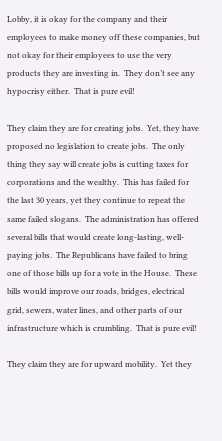Lobby, it is okay for the company and their employees to make money off these companies, but not okay for their employees to use the very products they are investing in.  They don’t see any hypocrisy either.  That is pure evil!

They claim they are for creating jobs.  Yet, they have proposed no legislation to create jobs.  The only thing they say will create jobs is cutting taxes for corporations and the wealthy.  This has failed for the last 30 years, yet they continue to repeat the same failed slogans.  The administration has offered several bills that would create long-lasting, well-paying jobs.  The Republicans have failed to bring one of those bills up for a vote in the House.  These bills would improve our roads, bridges, electrical grid, sewers, water lines, and other parts of our infrastructure which is crumbling.  That is pure evil!

They claim they are for upward mobility.  Yet they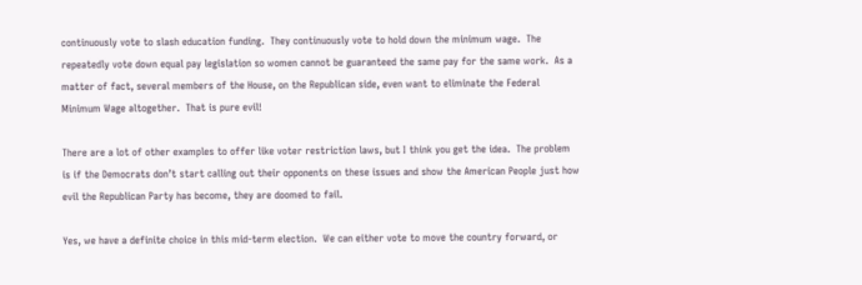continuously vote to slash education funding.  They continuously vote to hold down the minimum wage.  The repeatedly vote down equal pay legislation so women cannot be guaranteed the same pay for the same work.  As a matter of fact, several members of the House, on the Republican side, even want to eliminate the Federal Minimum Wage altogether.  That is pure evil!

There are a lot of other examples to offer like voter restriction laws, but I think you get the idea.  The problem is if the Democrats don’t start calling out their opponents on these issues and show the American People just how evil the Republican Party has become, they are doomed to fail.

Yes, we have a definite choice in this mid-term election.  We can either vote to move the country forward, or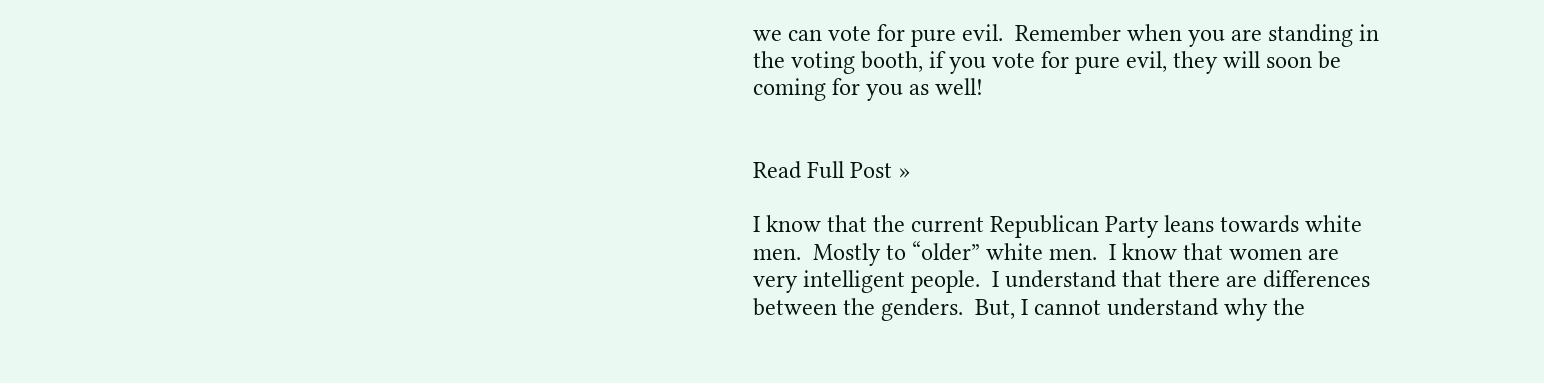we can vote for pure evil.  Remember when you are standing in the voting booth, if you vote for pure evil, they will soon be coming for you as well!


Read Full Post »

I know that the current Republican Party leans towards white men.  Mostly to “older” white men.  I know that women are very intelligent people.  I understand that there are differences between the genders.  But, I cannot understand why the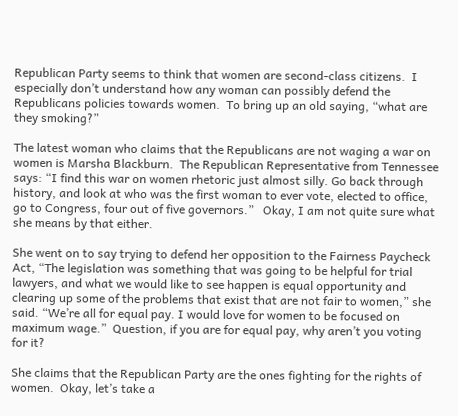Republican Party seems to think that women are second-class citizens.  I especially don’t understand how any woman can possibly defend the Republicans policies towards women.  To bring up an old saying, “what are they smoking?”

The latest woman who claims that the Republicans are not waging a war on women is Marsha Blackburn.  The Republican Representative from Tennessee says: “I find this war on women rhetoric just almost silly. Go back through history, and look at who was the first woman to ever vote, elected to office, go to Congress, four out of five governors.”   Okay, I am not quite sure what she means by that either.

She went on to say trying to defend her opposition to the Fairness Paycheck Act, “The legislation was something that was going to be helpful for trial lawyers, and what we would like to see happen is equal opportunity and clearing up some of the problems that exist that are not fair to women,” she said. “We’re all for equal pay. I would love for women to be focused on maximum wage.”  Question, if you are for equal pay, why aren’t you voting for it?

She claims that the Republican Party are the ones fighting for the rights of women.  Okay, let’s take a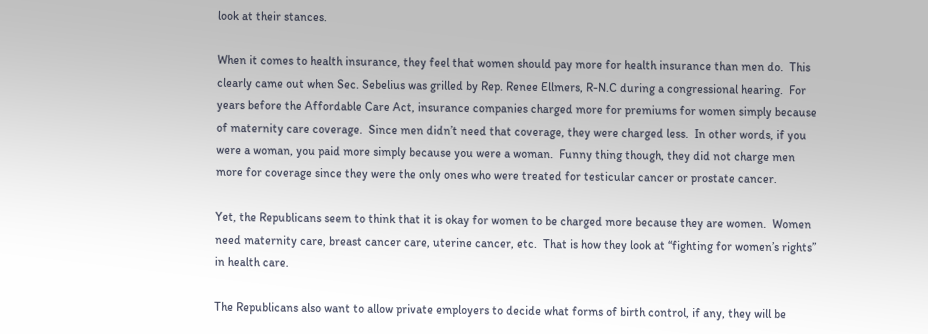look at their stances.

When it comes to health insurance, they feel that women should pay more for health insurance than men do.  This clearly came out when Sec. Sebelius was grilled by Rep. Renee Ellmers, R-N.C during a congressional hearing.  For years before the Affordable Care Act, insurance companies charged more for premiums for women simply because of maternity care coverage.  Since men didn’t need that coverage, they were charged less.  In other words, if you were a woman, you paid more simply because you were a woman.  Funny thing though, they did not charge men more for coverage since they were the only ones who were treated for testicular cancer or prostate cancer.

Yet, the Republicans seem to think that it is okay for women to be charged more because they are women.  Women need maternity care, breast cancer care, uterine cancer, etc.  That is how they look at “fighting for women’s rights” in health care.

The Republicans also want to allow private employers to decide what forms of birth control, if any, they will be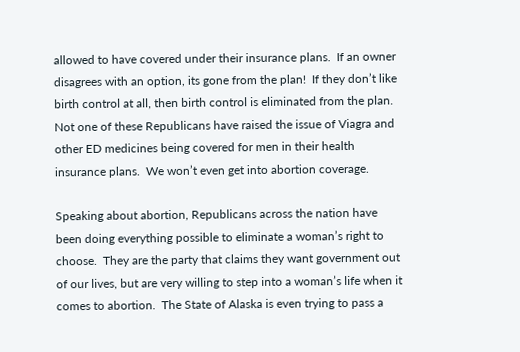allowed to have covered under their insurance plans.  If an owner disagrees with an option, its gone from the plan!  If they don’t like birth control at all, then birth control is eliminated from the plan.  Not one of these Republicans have raised the issue of Viagra and other ED medicines being covered for men in their health insurance plans.  We won’t even get into abortion coverage.

Speaking about abortion, Republicans across the nation have been doing everything possible to eliminate a woman’s right to choose.  They are the party that claims they want government out of our lives, but are very willing to step into a woman’s life when it comes to abortion.  The State of Alaska is even trying to pass a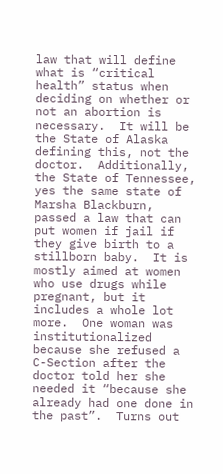law that will define what is “critical health” status when deciding on whether or not an abortion is necessary.  It will be the State of Alaska defining this, not the doctor.  Additionally, the State of Tennessee, yes the same state of Marsha Blackburn, passed a law that can put women if jail if they give birth to a stillborn baby.  It is mostly aimed at women who use drugs while pregnant, but it includes a whole lot more.  One woman was institutionalized because she refused a C-Section after the doctor told her she needed it “because she already had one done in the past”.  Turns out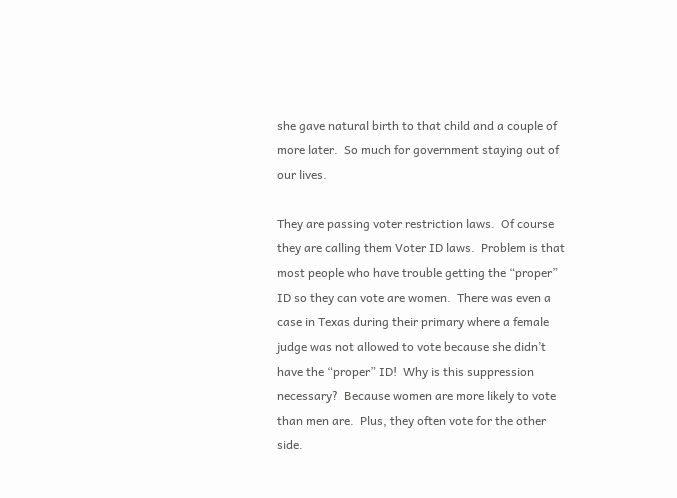she gave natural birth to that child and a couple of more later.  So much for government staying out of our lives.

They are passing voter restriction laws.  Of course they are calling them Voter ID laws.  Problem is that most people who have trouble getting the “proper” ID so they can vote are women.  There was even a case in Texas during their primary where a female judge was not allowed to vote because she didn’t have the “proper” ID!  Why is this suppression necessary?  Because women are more likely to vote than men are.  Plus, they often vote for the other side.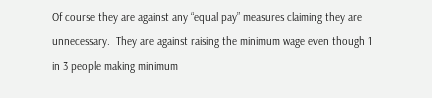Of course they are against any “equal pay” measures claiming they are unnecessary.  They are against raising the minimum wage even though 1 in 3 people making minimum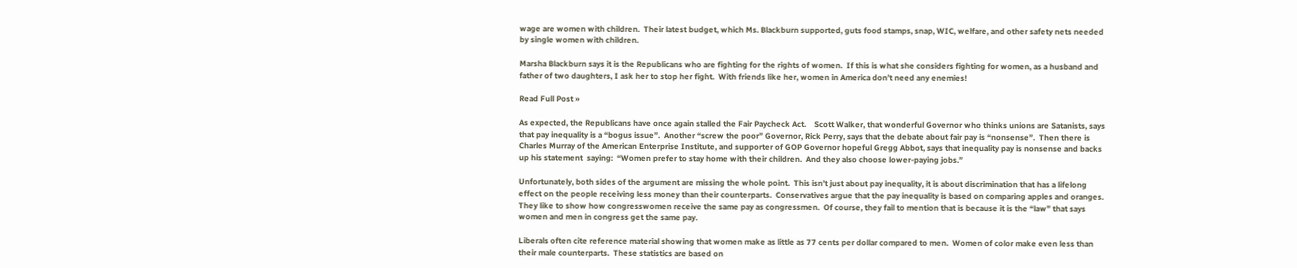wage are women with children.  Their latest budget, which Ms. Blackburn supported, guts food stamps, snap, WIC, welfare, and other safety nets needed by single women with children.

Marsha Blackburn says it is the Republicans who are fighting for the rights of women.  If this is what she considers fighting for women, as a husband and father of two daughters, I ask her to stop her fight.  With friends like her, women in America don’t need any enemies!

Read Full Post »

As expected, the Republicans have once again stalled the Fair Paycheck Act.    Scott Walker, that wonderful Governor who thinks unions are Satanists, says that pay inequality is a “bogus issue”.  Another “screw the poor” Governor, Rick Perry, says that the debate about fair pay is “nonsense”.  Then there is Charles Murray of the American Enterprise Institute, and supporter of GOP Governor hopeful Gregg Abbot, says that inequality pay is nonsense and backs up his statement  saying:  “Women prefer to stay home with their children.  And they also choose lower-paying jobs.”

Unfortunately, both sides of the argument are missing the whole point.  This isn’t just about pay inequality, it is about discrimination that has a lifelong effect on the people receiving less money than their counterparts.  Conservatives argue that the pay inequality is based on comparing apples and oranges.  They like to show how congresswomen receive the same pay as congressmen.  Of course, they fail to mention that is because it is the “law” that says women and men in congress get the same pay.

Liberals often cite reference material showing that women make as little as 77 cents per dollar compared to men.  Women of color make even less than their male counterparts.  These statistics are based on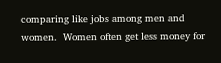comparing like jobs among men and women.  Women often get less money for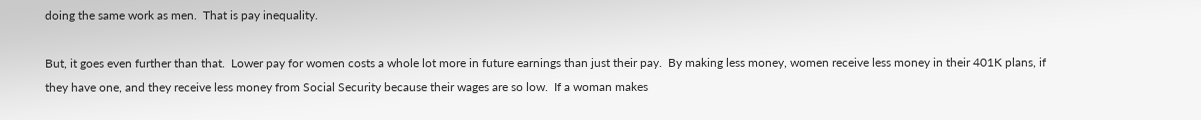doing the same work as men.  That is pay inequality.

But, it goes even further than that.  Lower pay for women costs a whole lot more in future earnings than just their pay.  By making less money, women receive less money in their 401K plans, if they have one, and they receive less money from Social Security because their wages are so low.  If a woman makes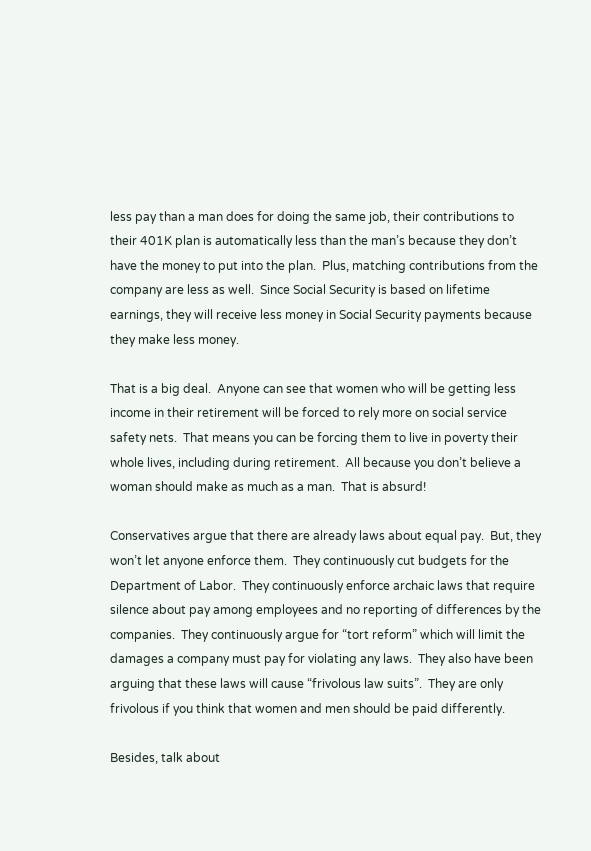less pay than a man does for doing the same job, their contributions to their 401K plan is automatically less than the man’s because they don’t have the money to put into the plan.  Plus, matching contributions from the company are less as well.  Since Social Security is based on lifetime earnings, they will receive less money in Social Security payments because they make less money.

That is a big deal.  Anyone can see that women who will be getting less income in their retirement will be forced to rely more on social service safety nets.  That means you can be forcing them to live in poverty their whole lives, including during retirement.  All because you don’t believe a woman should make as much as a man.  That is absurd!

Conservatives argue that there are already laws about equal pay.  But, they won’t let anyone enforce them.  They continuously cut budgets for the Department of Labor.  They continuously enforce archaic laws that require silence about pay among employees and no reporting of differences by the companies.  They continuously argue for “tort reform” which will limit the damages a company must pay for violating any laws.  They also have been arguing that these laws will cause “frivolous law suits”.  They are only frivolous if you think that women and men should be paid differently.

Besides, talk about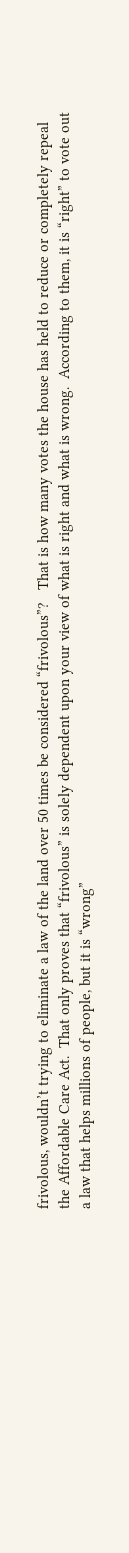frivolous, wouldn’t trying to eliminate a law of the land over 50 times be considered “frivolous”?   That is how many votes the house has held to reduce or completely repeal the Affordable Care Act.  That only proves that “frivolous” is solely dependent upon your view of what is right and what is wrong.  According to them, it is “right” to vote out a law that helps millions of people, but it is “wrong”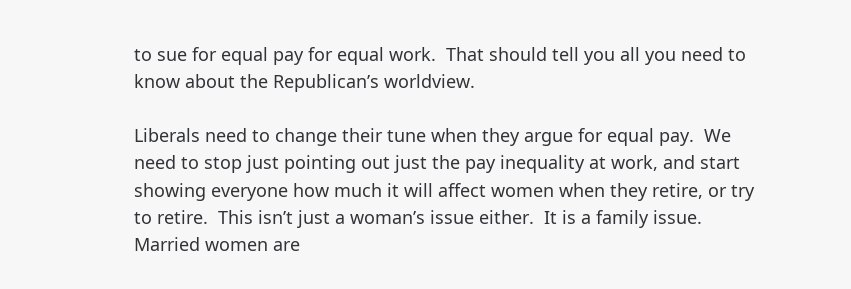to sue for equal pay for equal work.  That should tell you all you need to know about the Republican’s worldview.

Liberals need to change their tune when they argue for equal pay.  We need to stop just pointing out just the pay inequality at work, and start showing everyone how much it will affect women when they retire, or try to retire.  This isn’t just a woman’s issue either.  It is a family issue.  Married women are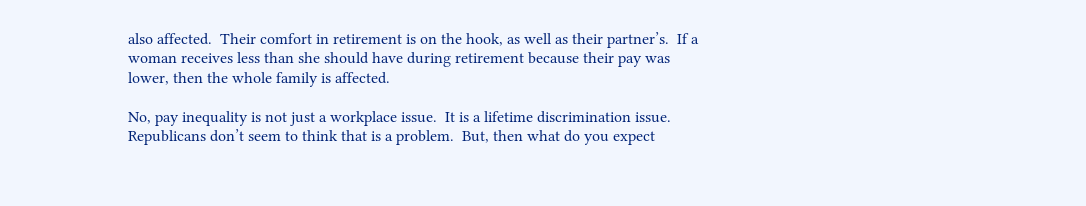also affected.  Their comfort in retirement is on the hook, as well as their partner’s.  If a woman receives less than she should have during retirement because their pay was lower, then the whole family is affected.

No, pay inequality is not just a workplace issue.  It is a lifetime discrimination issue.  Republicans don’t seem to think that is a problem.  But, then what do you expect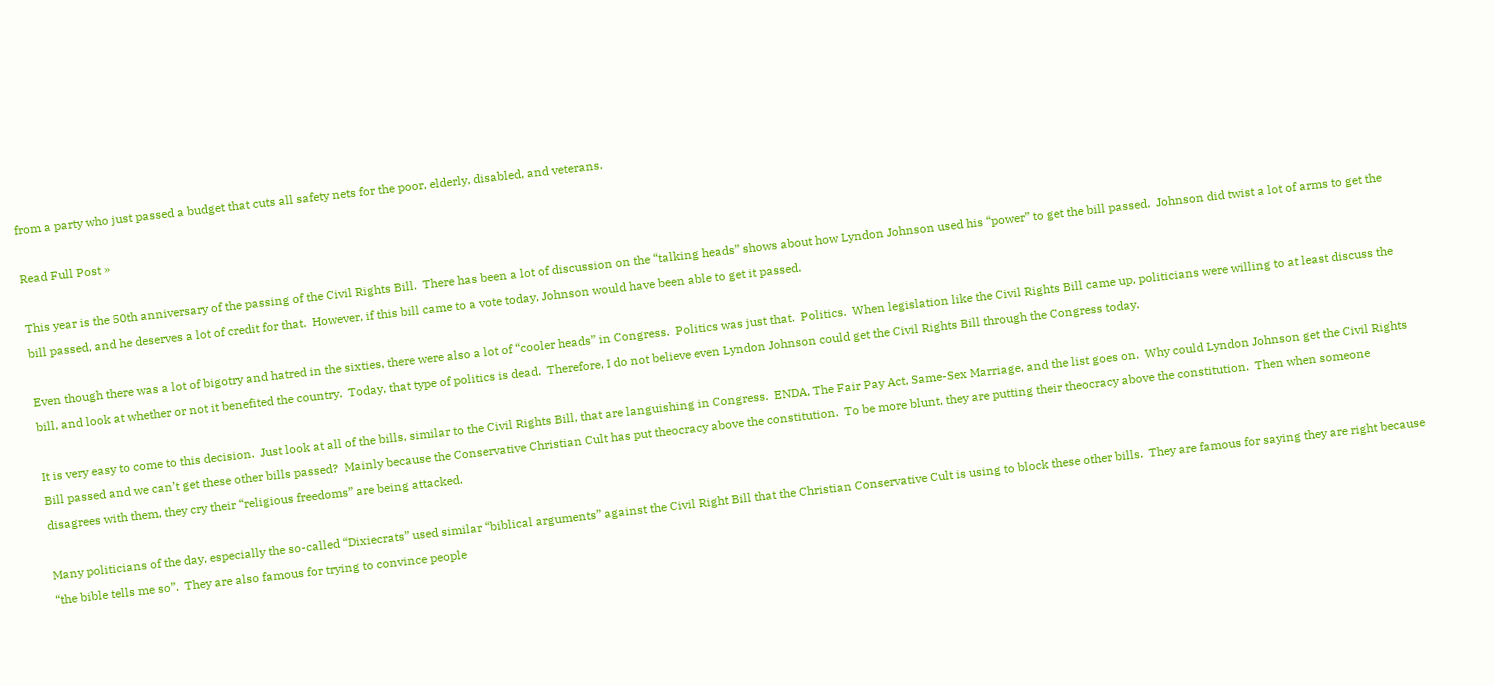from a party who just passed a budget that cuts all safety nets for the poor, elderly, disabled, and veterans.

Read Full Post »

This year is the 50th anniversary of the passing of the Civil Rights Bill.  There has been a lot of discussion on the “talking heads” shows about how Lyndon Johnson used his “power” to get the bill passed.  Johnson did twist a lot of arms to get the bill passed, and he deserves a lot of credit for that.  However, if this bill came to a vote today, Johnson would have been able to get it passed.

Even though there was a lot of bigotry and hatred in the sixties, there were also a lot of “cooler heads” in Congress.  Politics was just that.  Politics.  When legislation like the Civil Rights Bill came up, politicians were willing to at least discuss the bill, and look at whether or not it benefited the country.  Today, that type of politics is dead.  Therefore, I do not believe even Lyndon Johnson could get the Civil Rights Bill through the Congress today.

It is very easy to come to this decision.  Just look at all of the bills, similar to the Civil Rights Bill, that are languishing in Congress.  ENDA, The Fair Pay Act, Same-Sex Marriage, and the list goes on.  Why could Lyndon Johnson get the Civil Rights Bill passed and we can’t get these other bills passed?  Mainly because the Conservative Christian Cult has put theocracy above the constitution.  To be more blunt, they are putting their theocracy above the constitution.  Then when someone disagrees with them, they cry their “religious freedoms” are being attacked.

Many politicians of the day, especially the so-called “Dixiecrats” used similar “biblical arguments” against the Civil Right Bill that the Christian Conservative Cult is using to block these other bills.  They are famous for saying they are right because “the bible tells me so”.  They are also famous for trying to convince people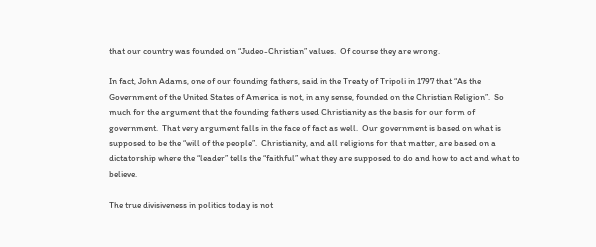that our country was founded on “Judeo-Christian” values.  Of course they are wrong.

In fact, John Adams, one of our founding fathers, said in the Treaty of Tripoli in 1797 that “As the Government of the United States of America is not, in any sense, founded on the Christian Religion”.  So much for the argument that the founding fathers used Christianity as the basis for our form of government.  That very argument falls in the face of fact as well.  Our government is based on what is supposed to be the “will of the people”.  Christianity, and all religions for that matter, are based on a dictatorship where the “leader” tells the “faithful” what they are supposed to do and how to act and what to believe.

The true divisiveness in politics today is not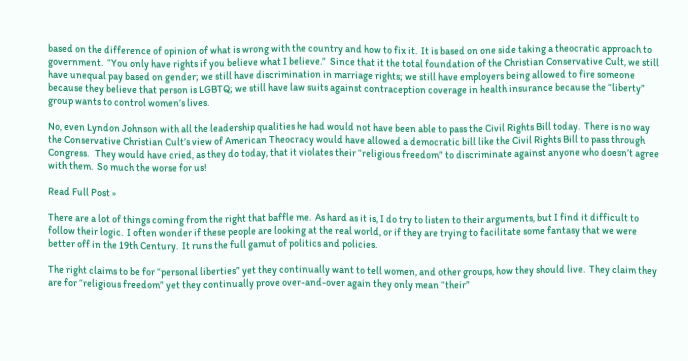based on the difference of opinion of what is wrong with the country and how to fix it.  It is based on one side taking a theocratic approach to government.  “You only have rights if you believe what I believe.”  Since that it the total foundation of the Christian Conservative Cult, we still have unequal pay based on gender; we still have discrimination in marriage rights; we still have employers being allowed to fire someone because they believe that person is LGBTQ; we still have law suits against contraception coverage in health insurance because the “liberty” group wants to control women’s lives.

No, even Lyndon Johnson with all the leadership qualities he had would not have been able to pass the Civil Rights Bill today.  There is no way the Conservative Christian Cult’s view of American Theocracy would have allowed a democratic bill like the Civil Rights Bill to pass through Congress.   They would have cried, as they do today, that it violates their “religious freedom” to discriminate against anyone who doesn’t agree with them.  So much the worse for us!

Read Full Post »

There are a lot of things coming from the right that baffle me.  As hard as it is, I do try to listen to their arguments, but I find it difficult to follow their logic.  I often wonder if these people are looking at the real world, or if they are trying to facilitate some fantasy that we were better off in the 19th Century.  It runs the full gamut of politics and policies.

The right claims to be for “personal liberties” yet they continually want to tell women, and other groups, how they should live.  They claim they are for “religious freedom” yet they continually prove over-and-over again they only mean “their”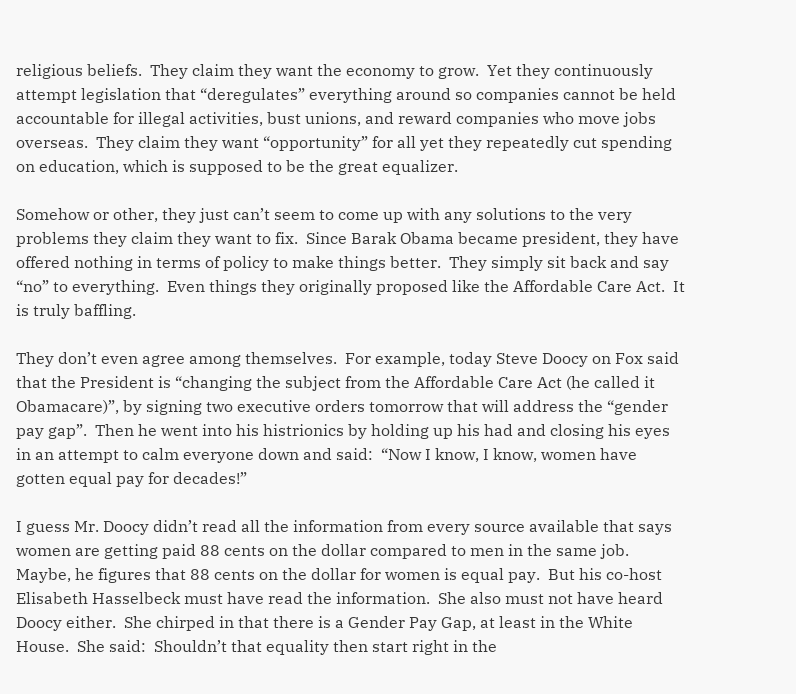religious beliefs.  They claim they want the economy to grow.  Yet they continuously attempt legislation that “deregulates” everything around so companies cannot be held accountable for illegal activities, bust unions, and reward companies who move jobs overseas.  They claim they want “opportunity” for all yet they repeatedly cut spending on education, which is supposed to be the great equalizer.

Somehow or other, they just can’t seem to come up with any solutions to the very problems they claim they want to fix.  Since Barak Obama became president, they have offered nothing in terms of policy to make things better.  They simply sit back and say “no” to everything.  Even things they originally proposed like the Affordable Care Act.  It is truly baffling.

They don’t even agree among themselves.  For example, today Steve Doocy on Fox said that the President is “changing the subject from the Affordable Care Act (he called it Obamacare)”, by signing two executive orders tomorrow that will address the “gender pay gap”.  Then he went into his histrionics by holding up his had and closing his eyes in an attempt to calm everyone down and said:  “Now I know, I know, women have gotten equal pay for decades!”

I guess Mr. Doocy didn’t read all the information from every source available that says women are getting paid 88 cents on the dollar compared to men in the same job.  Maybe, he figures that 88 cents on the dollar for women is equal pay.  But his co-host Elisabeth Hasselbeck must have read the information.  She also must not have heard Doocy either.  She chirped in that there is a Gender Pay Gap, at least in the White House.  She said:  Shouldn’t that equality then start right in the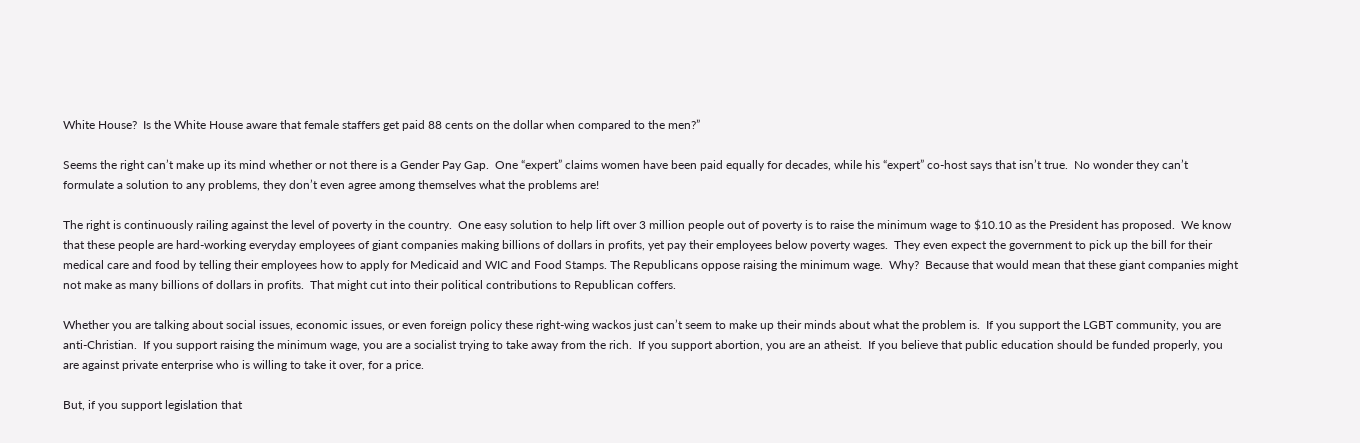White House?  Is the White House aware that female staffers get paid 88 cents on the dollar when compared to the men?”

Seems the right can’t make up its mind whether or not there is a Gender Pay Gap.  One “expert” claims women have been paid equally for decades, while his “expert” co-host says that isn’t true.  No wonder they can’t formulate a solution to any problems, they don’t even agree among themselves what the problems are!

The right is continuously railing against the level of poverty in the country.  One easy solution to help lift over 3 million people out of poverty is to raise the minimum wage to $10.10 as the President has proposed.  We know that these people are hard-working everyday employees of giant companies making billions of dollars in profits, yet pay their employees below poverty wages.  They even expect the government to pick up the bill for their medical care and food by telling their employees how to apply for Medicaid and WIC and Food Stamps. The Republicans oppose raising the minimum wage.  Why?  Because that would mean that these giant companies might not make as many billions of dollars in profits.  That might cut into their political contributions to Republican coffers.

Whether you are talking about social issues, economic issues, or even foreign policy these right-wing wackos just can’t seem to make up their minds about what the problem is.  If you support the LGBT community, you are anti-Christian.  If you support raising the minimum wage, you are a socialist trying to take away from the rich.  If you support abortion, you are an atheist.  If you believe that public education should be funded properly, you are against private enterprise who is willing to take it over, for a price.

But, if you support legislation that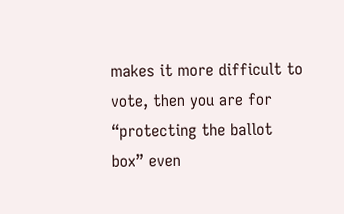makes it more difficult to vote, then you are for “protecting the ballot box” even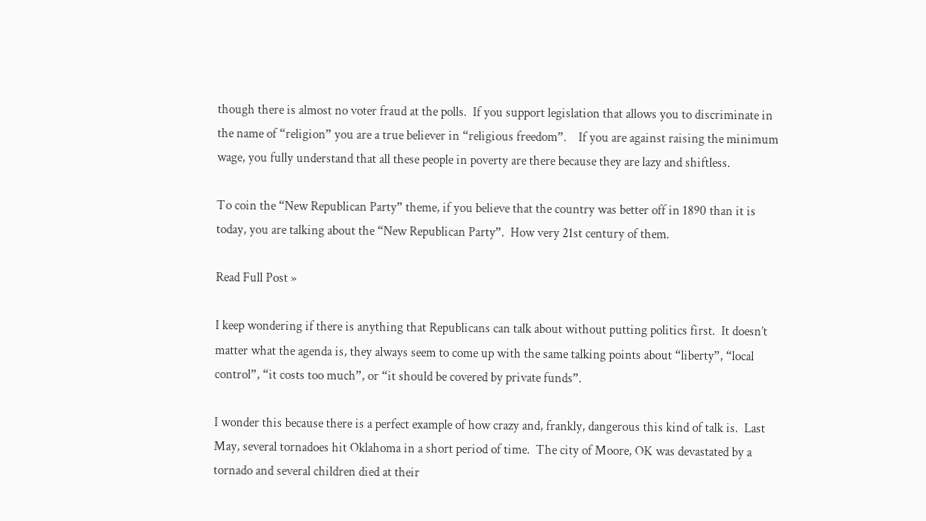though there is almost no voter fraud at the polls.  If you support legislation that allows you to discriminate in the name of “religion” you are a true believer in “religious freedom”.    If you are against raising the minimum wage, you fully understand that all these people in poverty are there because they are lazy and shiftless.

To coin the “New Republican Party” theme, if you believe that the country was better off in 1890 than it is today, you are talking about the “New Republican Party”.  How very 21st century of them.

Read Full Post »

I keep wondering if there is anything that Republicans can talk about without putting politics first.  It doesn’t matter what the agenda is, they always seem to come up with the same talking points about “liberty”, “local control”, “it costs too much”, or “it should be covered by private funds”.

I wonder this because there is a perfect example of how crazy and, frankly, dangerous this kind of talk is.  Last May, several tornadoes hit Oklahoma in a short period of time.  The city of Moore, OK was devastated by a tornado and several children died at their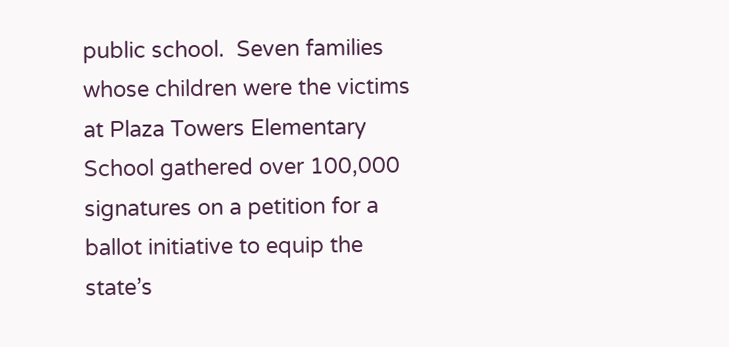public school.  Seven families whose children were the victims at Plaza Towers Elementary School gathered over 100,000 signatures on a petition for a ballot initiative to equip the state’s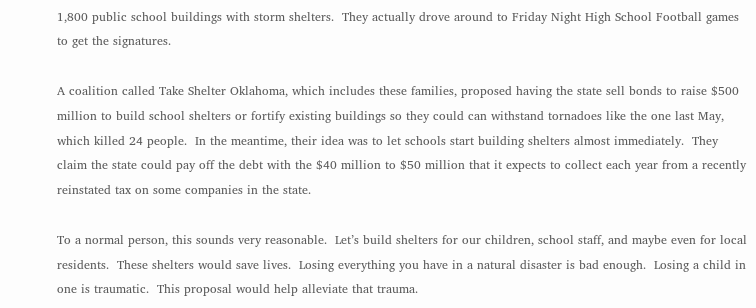1,800 public school buildings with storm shelters.  They actually drove around to Friday Night High School Football games to get the signatures.

A coalition called Take Shelter Oklahoma, which includes these families, proposed having the state sell bonds to raise $500 million to build school shelters or fortify existing buildings so they could can withstand tornadoes like the one last May, which killed 24 people.  In the meantime, their idea was to let schools start building shelters almost immediately.  They claim the state could pay off the debt with the $40 million to $50 million that it expects to collect each year from a recently reinstated tax on some companies in the state.

To a normal person, this sounds very reasonable.  Let’s build shelters for our children, school staff, and maybe even for local residents.  These shelters would save lives.  Losing everything you have in a natural disaster is bad enough.  Losing a child in one is traumatic.  This proposal would help alleviate that trauma.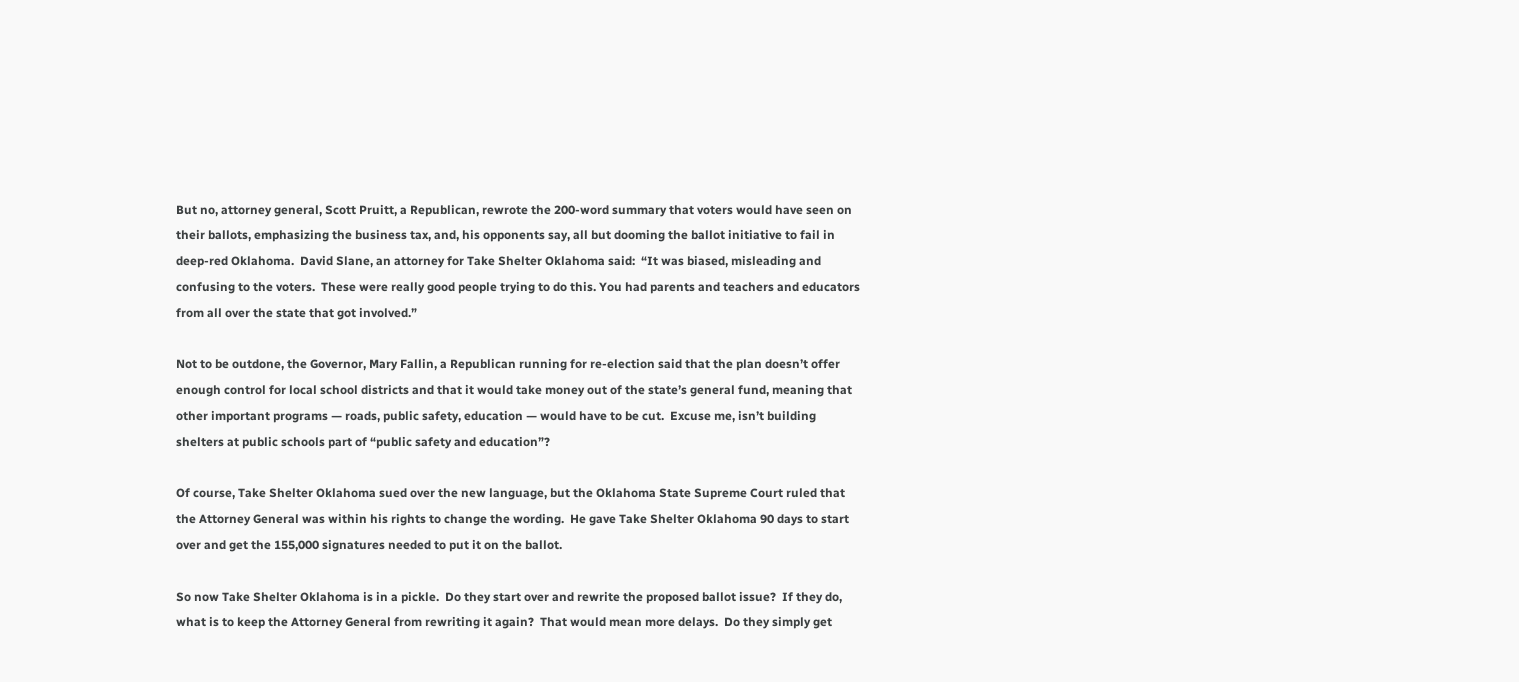But no, attorney general, Scott Pruitt, a Republican, rewrote the 200-word summary that voters would have seen on their ballots, emphasizing the business tax, and, his opponents say, all but dooming the ballot initiative to fail in deep-red Oklahoma.  David Slane, an attorney for Take Shelter Oklahoma said:  “It was biased, misleading and confusing to the voters.  These were really good people trying to do this. You had parents and teachers and educators from all over the state that got involved.”

Not to be outdone, the Governor, Mary Fallin, a Republican running for re-election said that the plan doesn’t offer enough control for local school districts and that it would take money out of the state’s general fund, meaning that other important programs — roads, public safety, education — would have to be cut.  Excuse me, isn’t building shelters at public schools part of “public safety and education”?

Of course, Take Shelter Oklahoma sued over the new language, but the Oklahoma State Supreme Court ruled that the Attorney General was within his rights to change the wording.  He gave Take Shelter Oklahoma 90 days to start over and get the 155,000 signatures needed to put it on the ballot.

So now Take Shelter Oklahoma is in a pickle.  Do they start over and rewrite the proposed ballot issue?  If they do, what is to keep the Attorney General from rewriting it again?  That would mean more delays.  Do they simply get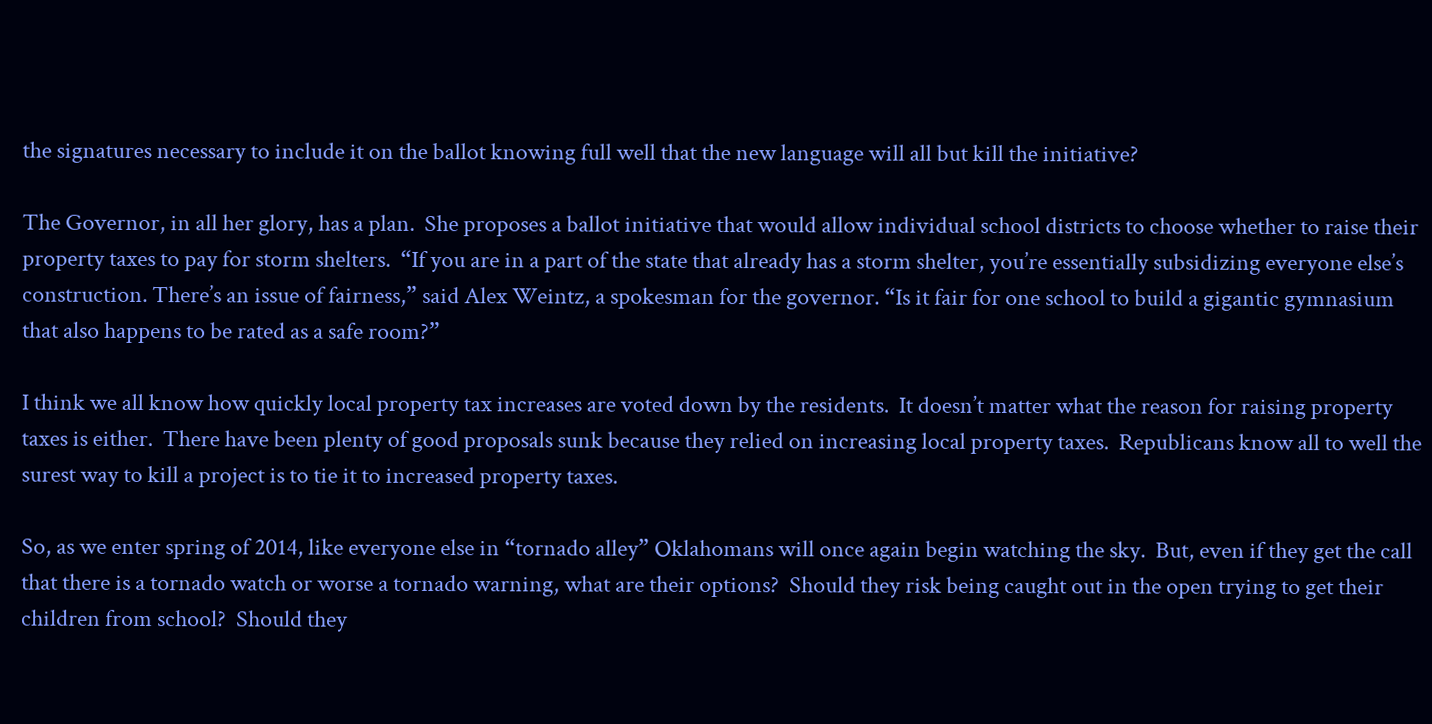the signatures necessary to include it on the ballot knowing full well that the new language will all but kill the initiative?

The Governor, in all her glory, has a plan.  She proposes a ballot initiative that would allow individual school districts to choose whether to raise their property taxes to pay for storm shelters.  “If you are in a part of the state that already has a storm shelter, you’re essentially subsidizing everyone else’s construction. There’s an issue of fairness,” said Alex Weintz, a spokesman for the governor. “Is it fair for one school to build a gigantic gymnasium that also happens to be rated as a safe room?”

I think we all know how quickly local property tax increases are voted down by the residents.  It doesn’t matter what the reason for raising property taxes is either.  There have been plenty of good proposals sunk because they relied on increasing local property taxes.  Republicans know all to well the surest way to kill a project is to tie it to increased property taxes.

So, as we enter spring of 2014, like everyone else in “tornado alley” Oklahomans will once again begin watching the sky.  But, even if they get the call that there is a tornado watch or worse a tornado warning, what are their options?  Should they risk being caught out in the open trying to get their children from school?  Should they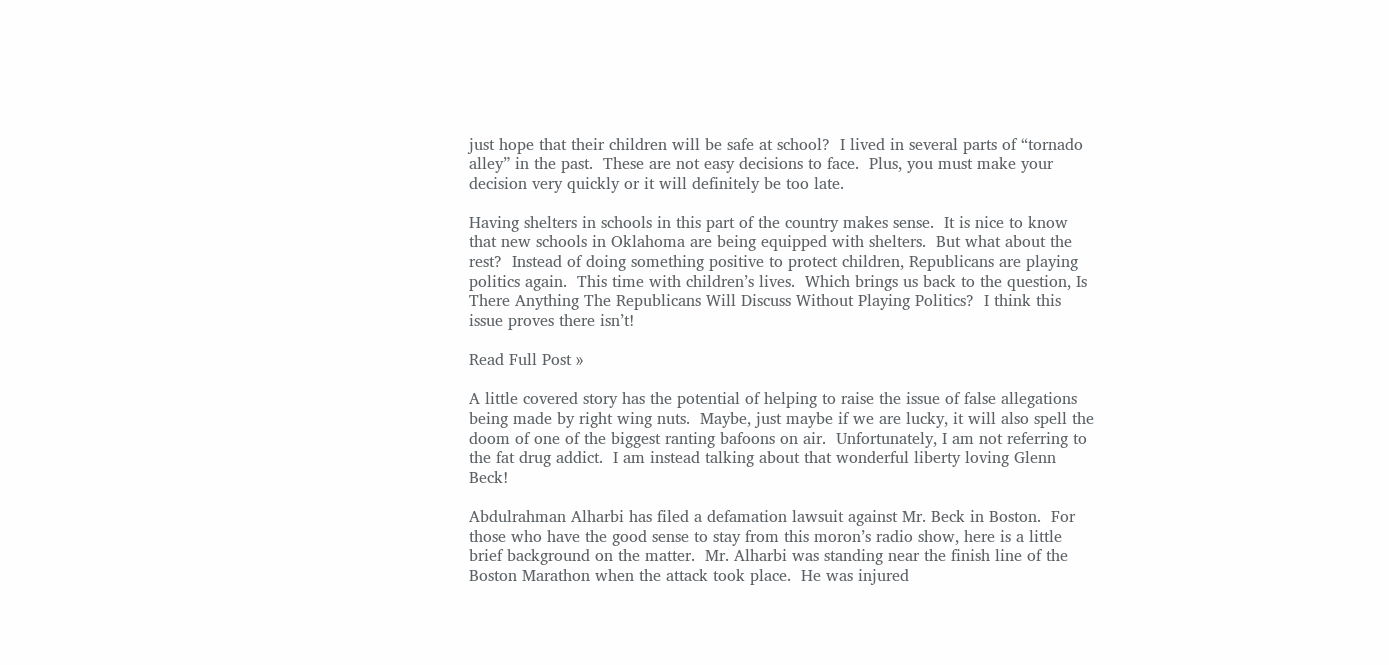just hope that their children will be safe at school?  I lived in several parts of “tornado alley” in the past.  These are not easy decisions to face.  Plus, you must make your decision very quickly or it will definitely be too late.

Having shelters in schools in this part of the country makes sense.  It is nice to know that new schools in Oklahoma are being equipped with shelters.  But what about the rest?  Instead of doing something positive to protect children, Republicans are playing politics again.  This time with children’s lives.  Which brings us back to the question, Is There Anything The Republicans Will Discuss Without Playing Politics?  I think this issue proves there isn’t!

Read Full Post »

A little covered story has the potential of helping to raise the issue of false allegations being made by right wing nuts.  Maybe, just maybe if we are lucky, it will also spell the doom of one of the biggest ranting bafoons on air.  Unfortunately, I am not referring to the fat drug addict.  I am instead talking about that wonderful liberty loving Glenn Beck!

Abdulrahman Alharbi has filed a defamation lawsuit against Mr. Beck in Boston.  For those who have the good sense to stay from this moron’s radio show, here is a little brief background on the matter.  Mr. Alharbi was standing near the finish line of the Boston Marathon when the attack took place.  He was injured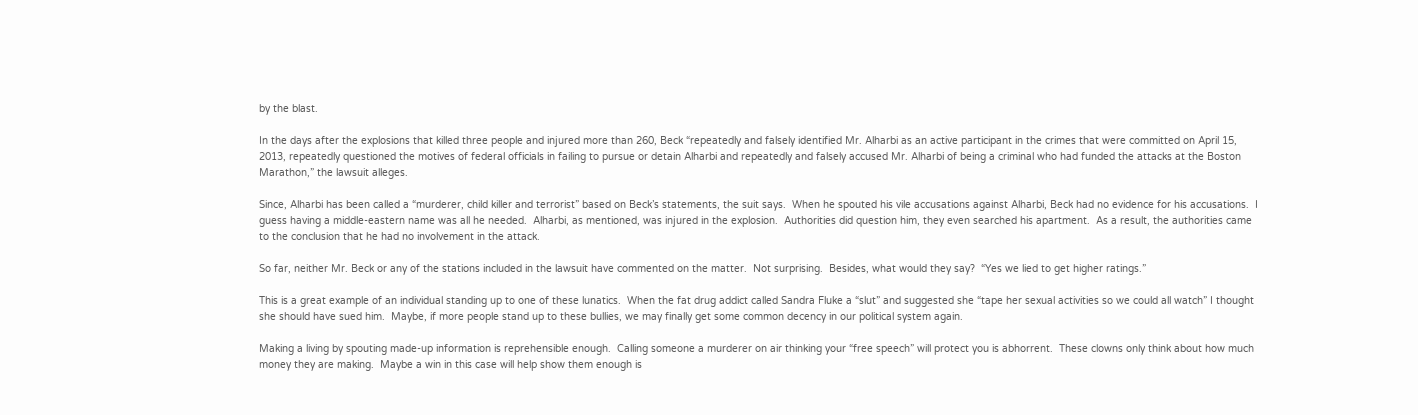by the blast.

In the days after the explosions that killed three people and injured more than 260, Beck “repeatedly and falsely identified Mr. Alharbi as an active participant in the crimes that were committed on April 15, 2013, repeatedly questioned the motives of federal officials in failing to pursue or detain Alharbi and repeatedly and falsely accused Mr. Alharbi of being a criminal who had funded the attacks at the Boston Marathon,” the lawsuit alleges.

Since, Alharbi has been called a “murderer, child killer and terrorist” based on Beck’s statements, the suit says.  When he spouted his vile accusations against Alharbi, Beck had no evidence for his accusations.  I guess having a middle-eastern name was all he needed.  Alharbi, as mentioned, was injured in the explosion.  Authorities did question him, they even searched his apartment.  As a result, the authorities came to the conclusion that he had no involvement in the attack.

So far, neither Mr. Beck or any of the stations included in the lawsuit have commented on the matter.  Not surprising.  Besides, what would they say?  “Yes we lied to get higher ratings.”

This is a great example of an individual standing up to one of these lunatics.  When the fat drug addict called Sandra Fluke a “slut” and suggested she “tape her sexual activities so we could all watch” I thought she should have sued him.  Maybe, if more people stand up to these bullies, we may finally get some common decency in our political system again.

Making a living by spouting made-up information is reprehensible enough.  Calling someone a murderer on air thinking your “free speech” will protect you is abhorrent.  These clowns only think about how much money they are making.  Maybe a win in this case will help show them enough is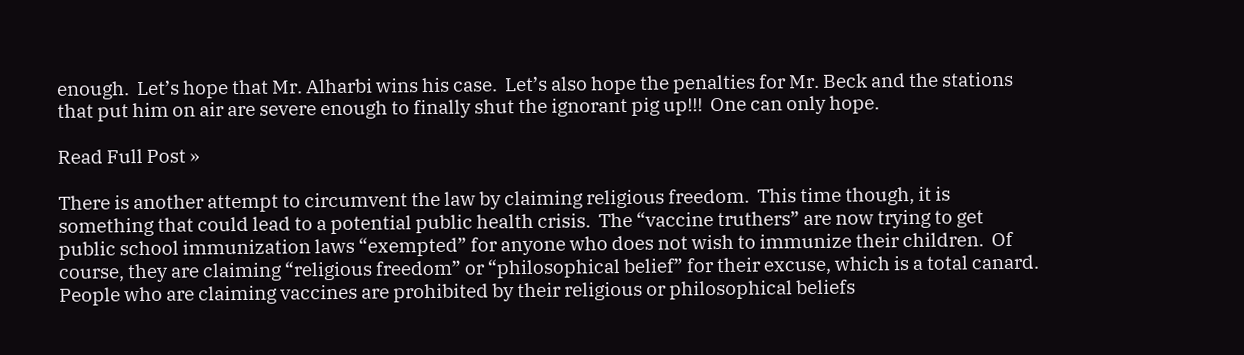enough.  Let’s hope that Mr. Alharbi wins his case.  Let’s also hope the penalties for Mr. Beck and the stations that put him on air are severe enough to finally shut the ignorant pig up!!!  One can only hope.

Read Full Post »

There is another attempt to circumvent the law by claiming religious freedom.  This time though, it is something that could lead to a potential public health crisis.  The “vaccine truthers” are now trying to get public school immunization laws “exempted” for anyone who does not wish to immunize their children.  Of course, they are claiming “religious freedom” or “philosophical belief” for their excuse, which is a total canard.  People who are claiming vaccines are prohibited by their religious or philosophical beliefs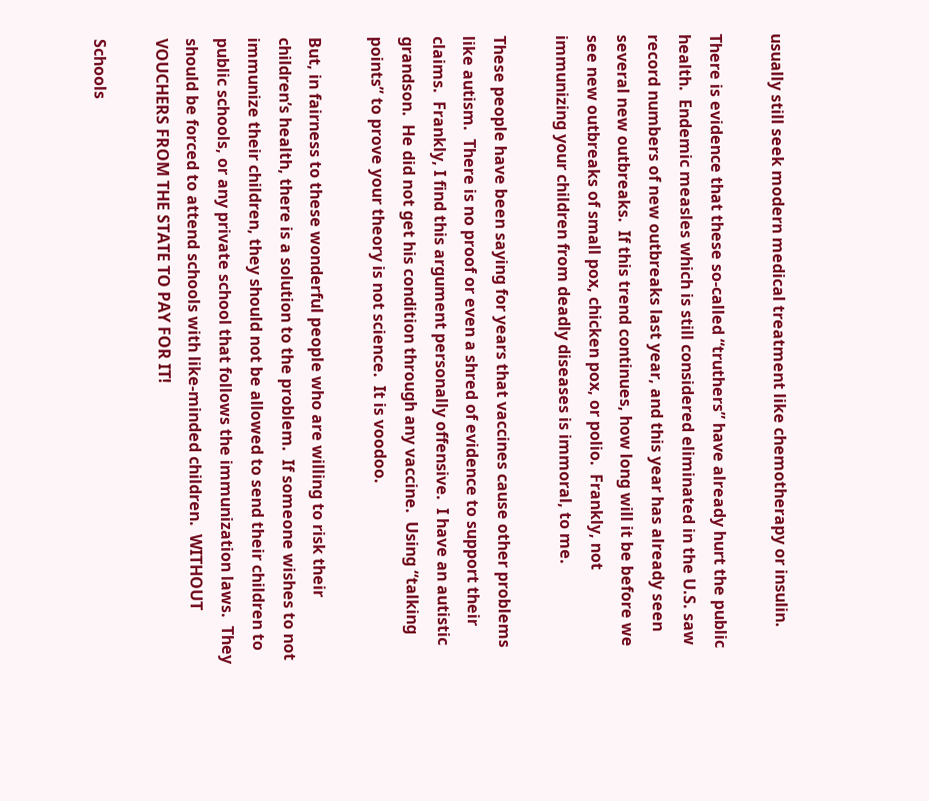usually still seek modern medical treatment like chemotherapy or insulin.

There is evidence that these so-called “truthers” have already hurt the public health.  Endemic measles which is still considered eliminated in the U.S. saw record numbers of new outbreaks last year, and this year has already seen several new outbreaks.  If this trend continues, how long will it be before we see new outbreaks of small pox, chicken pox, or polio.  Frankly, not immunizing your children from deadly diseases is immoral, to me.

These people have been saying for years that vaccines cause other problems like autism.  There is no proof or even a shred of evidence to support their claims.  Frankly, I find this argument personally offensive.  I have an autistic grandson.  He did not get his condition through any vaccine.  Using “talking points” to prove your theory is not science.  It is voodoo.

But, in fairness to these wonderful people who are willing to risk their children’s health, there is a solution to the problem.  If someone wishes to not immunize their children, they should not be allowed to send their children to public schools, or any private school that follows the immunization laws.  They should be forced to attend schools with like-minded children.  WITHOUT VOUCHERS FROM THE STATE TO PAY FOR IT!

Schools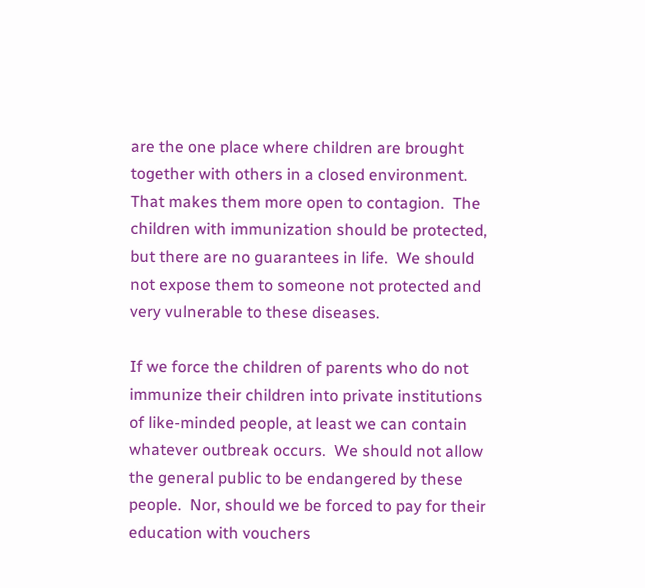are the one place where children are brought together with others in a closed environment.  That makes them more open to contagion.  The children with immunization should be protected, but there are no guarantees in life.  We should not expose them to someone not protected and very vulnerable to these diseases.

If we force the children of parents who do not immunize their children into private institutions of like-minded people, at least we can contain whatever outbreak occurs.  We should not allow the general public to be endangered by these people.  Nor, should we be forced to pay for their education with vouchers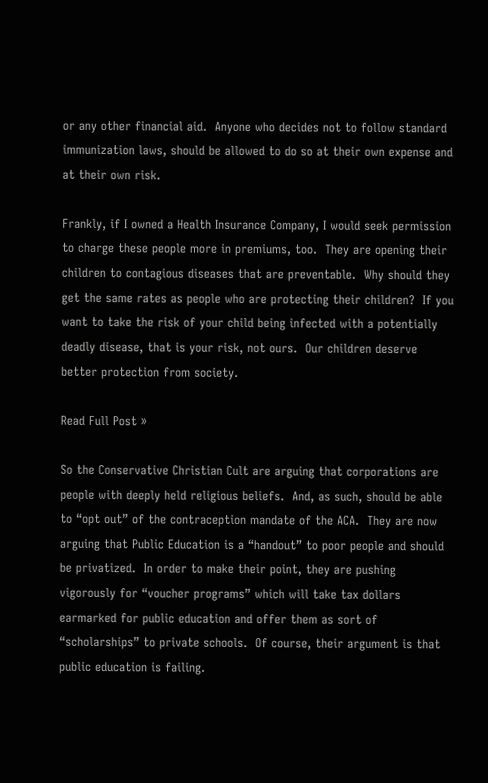or any other financial aid.  Anyone who decides not to follow standard immunization laws, should be allowed to do so at their own expense and at their own risk.

Frankly, if I owned a Health Insurance Company, I would seek permission to charge these people more in premiums, too.  They are opening their children to contagious diseases that are preventable.  Why should they get the same rates as people who are protecting their children?  If you want to take the risk of your child being infected with a potentially deadly disease, that is your risk, not ours.  Our children deserve better protection from society.

Read Full Post »

So the Conservative Christian Cult are arguing that corporations are people with deeply held religious beliefs.  And, as such, should be able to “opt out” of the contraception mandate of the ACA.  They are now arguing that Public Education is a “handout” to poor people and should be privatized.  In order to make their point, they are pushing vigorously for “voucher programs” which will take tax dollars earmarked for public education and offer them as sort of “scholarships” to private schools.  Of course, their argument is that public education is failing.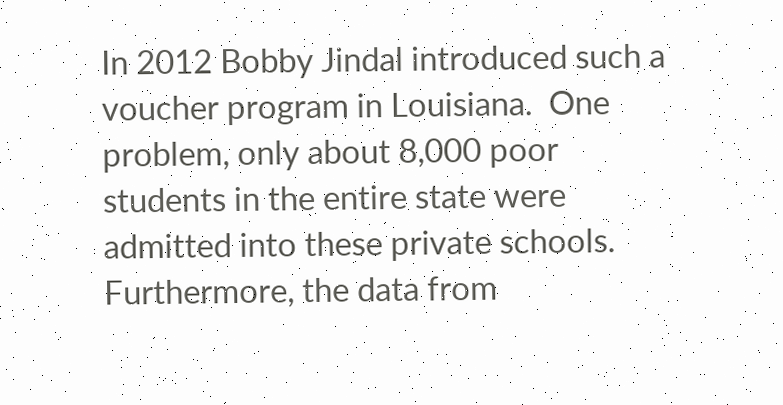In 2012 Bobby Jindal introduced such a voucher program in Louisiana.  One problem, only about 8,000 poor students in the entire state were admitted into these private schools.  Furthermore, the data from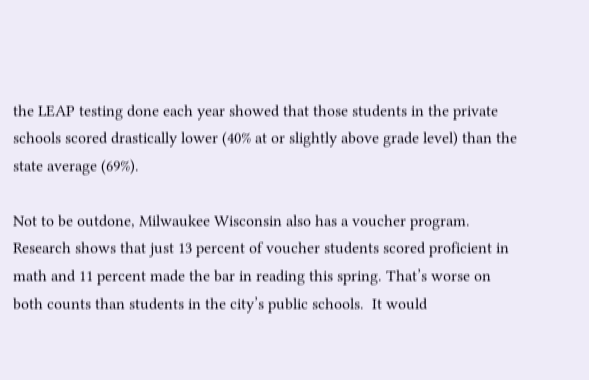the LEAP testing done each year showed that those students in the private schools scored drastically lower (40% at or slightly above grade level) than the state average (69%).

Not to be outdone, Milwaukee Wisconsin also has a voucher program.  Research shows that just 13 percent of voucher students scored proficient in math and 11 percent made the bar in reading this spring. That’s worse on both counts than students in the city’s public schools.  It would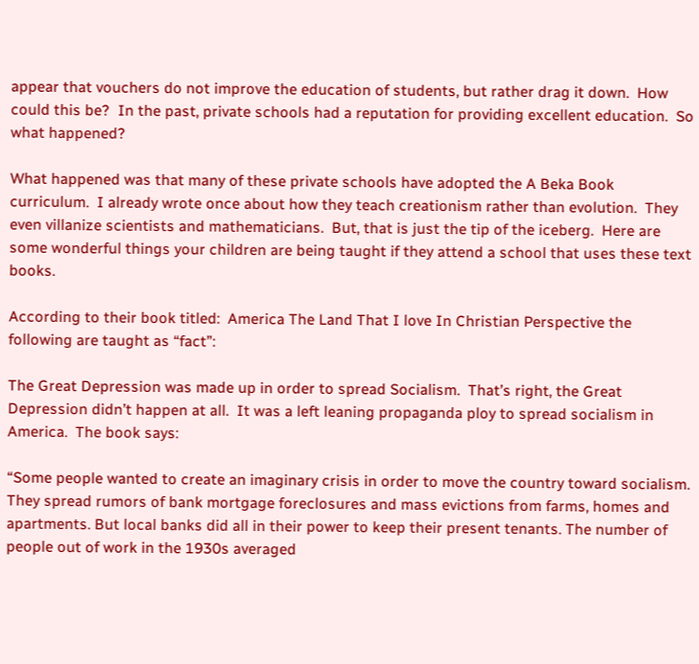appear that vouchers do not improve the education of students, but rather drag it down.  How could this be?  In the past, private schools had a reputation for providing excellent education.  So what happened?

What happened was that many of these private schools have adopted the A Beka Book curriculum.  I already wrote once about how they teach creationism rather than evolution.  They even villanize scientists and mathematicians.  But, that is just the tip of the iceberg.  Here are some wonderful things your children are being taught if they attend a school that uses these text books.

According to their book titled:  America The Land That I love In Christian Perspective the following are taught as “fact”:

The Great Depression was made up in order to spread Socialism.  That’s right, the Great Depression didn’t happen at all.  It was a left leaning propaganda ploy to spread socialism in America.  The book says:

“Some people wanted to create an imaginary crisis in order to move the country toward socialism. They spread rumors of bank mortgage foreclosures and mass evictions from farms, homes and apartments. But local banks did all in their power to keep their present tenants. The number of people out of work in the 1930s averaged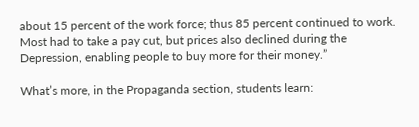about 15 percent of the work force; thus 85 percent continued to work. Most had to take a pay cut, but prices also declined during the Depression, enabling people to buy more for their money.”

What’s more, in the Propaganda section, students learn: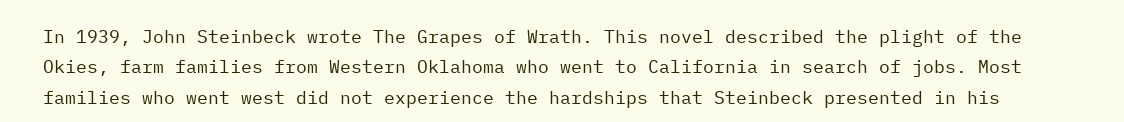In 1939, John Steinbeck wrote The Grapes of Wrath. This novel described the plight of the Okies, farm families from Western Oklahoma who went to California in search of jobs. Most families who went west did not experience the hardships that Steinbeck presented in his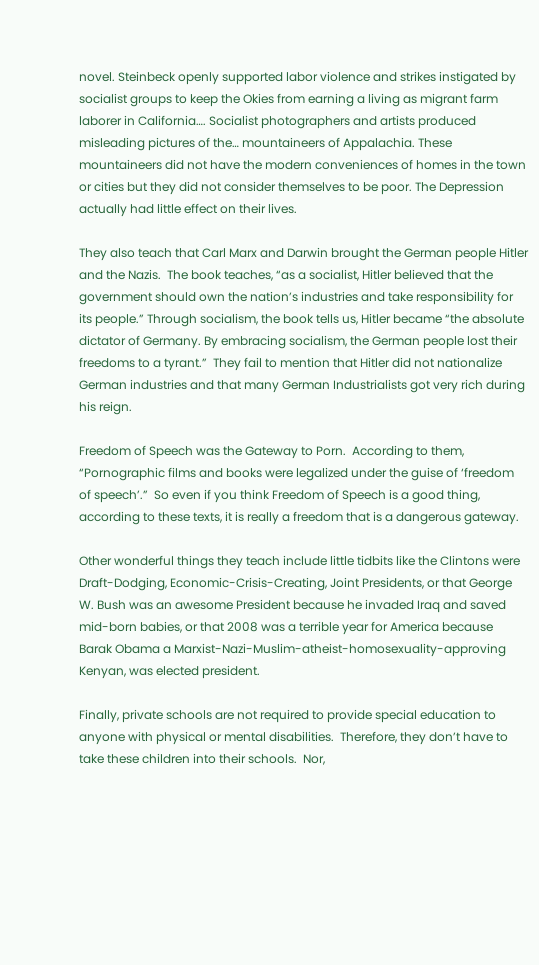novel. Steinbeck openly supported labor violence and strikes instigated by socialist groups to keep the Okies from earning a living as migrant farm laborer in California…. Socialist photographers and artists produced misleading pictures of the… mountaineers of Appalachia. These mountaineers did not have the modern conveniences of homes in the town or cities but they did not consider themselves to be poor. The Depression actually had little effect on their lives.

They also teach that Carl Marx and Darwin brought the German people Hitler and the Nazis.  The book teaches, “as a socialist, Hitler believed that the government should own the nation’s industries and take responsibility for its people.” Through socialism, the book tells us, Hitler became “the absolute dictator of Germany. By embracing socialism, the German people lost their freedoms to a tyrant.”  They fail to mention that Hitler did not nationalize German industries and that many German Industrialists got very rich during his reign.

Freedom of Speech was the Gateway to Porn.  According to them,  “Pornographic films and books were legalized under the guise of ‘freedom of speech’.”  So even if you think Freedom of Speech is a good thing, according to these texts, it is really a freedom that is a dangerous gateway.

Other wonderful things they teach include little tidbits like the Clintons were Draft-Dodging, Economic-Crisis-Creating, Joint Presidents, or that George W. Bush was an awesome President because he invaded Iraq and saved mid-born babies, or that 2008 was a terrible year for America because Barak Obama a Marxist-Nazi-Muslim-atheist-homosexuality-approving Kenyan, was elected president.

Finally, private schools are not required to provide special education to anyone with physical or mental disabilities.  Therefore, they don’t have to take these children into their schools.  Nor,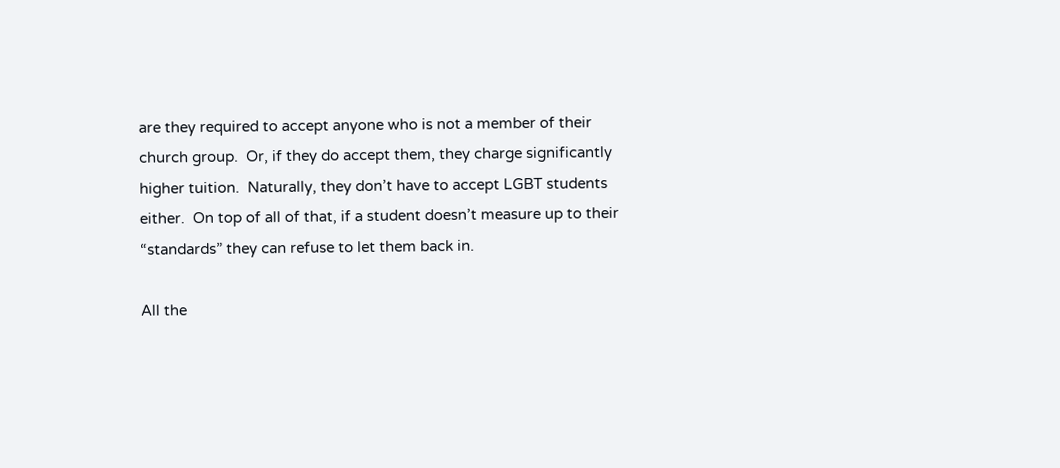are they required to accept anyone who is not a member of their church group.  Or, if they do accept them, they charge significantly higher tuition.  Naturally, they don’t have to accept LGBT students either.  On top of all of that, if a student doesn’t measure up to their “standards” they can refuse to let them back in.

All the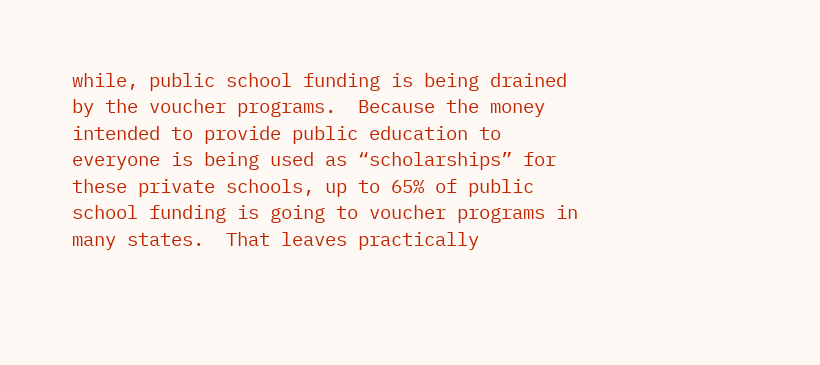while, public school funding is being drained by the voucher programs.  Because the money intended to provide public education to everyone is being used as “scholarships” for these private schools, up to 65% of public school funding is going to voucher programs in many states.  That leaves practically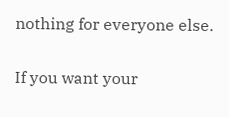nothing for everyone else.

If you want your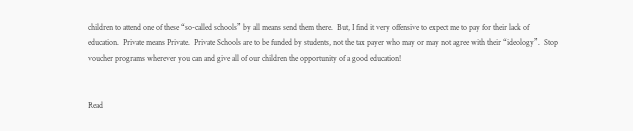children to attend one of these “so-called schools” by all means send them there.  But, I find it very offensive to expect me to pay for their lack of education.  Private means Private.  Private Schools are to be funded by students, not the tax payer who may or may not agree with their “ideology”.  Stop voucher programs wherever you can and give all of our children the opportunity of a good education!


Read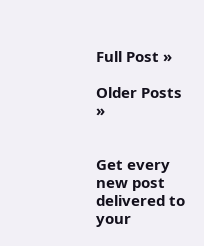Full Post »

Older Posts »


Get every new post delivered to your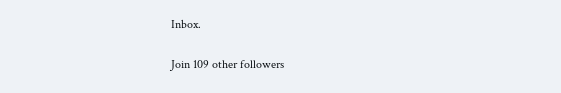Inbox.

Join 109 other followers